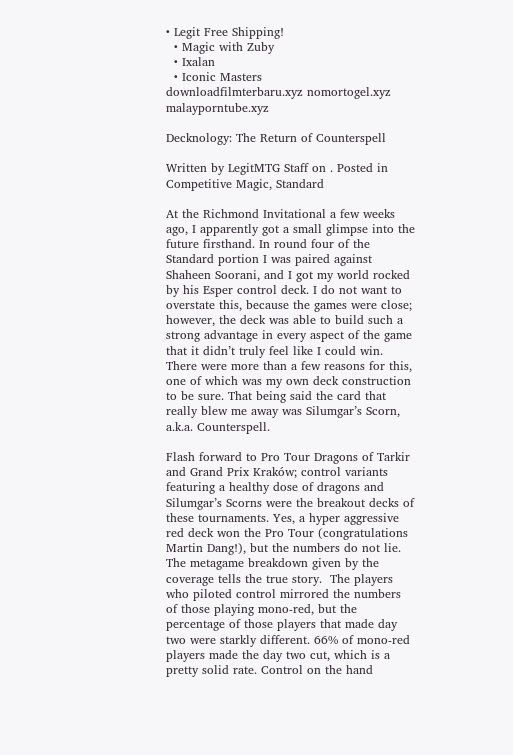• Legit Free Shipping!
  • Magic with Zuby
  • Ixalan
  • Iconic Masters
downloadfilmterbaru.xyz nomortogel.xyz malayporntube.xyz

Decknology: The Return of Counterspell

Written by LegitMTG Staff on . Posted in Competitive Magic, Standard

At the Richmond Invitational a few weeks ago, I apparently got a small glimpse into the future firsthand. In round four of the Standard portion I was paired against Shaheen Soorani, and I got my world rocked by his Esper control deck. I do not want to overstate this, because the games were close; however, the deck was able to build such a strong advantage in every aspect of the game that it didn’t truly feel like I could win. There were more than a few reasons for this, one of which was my own deck construction to be sure. That being said the card that really blew me away was Silumgar’s Scorn, a.k.a. Counterspell.

Flash forward to Pro Tour Dragons of Tarkir and Grand Prix Kraków; control variants featuring a healthy dose of dragons and Silumgar’s Scorns were the breakout decks of these tournaments. Yes, a hyper aggressive red deck won the Pro Tour (congratulations Martin Dang!), but the numbers do not lie. The metagame breakdown given by the coverage tells the true story.  The players who piloted control mirrored the numbers of those playing mono-red, but the percentage of those players that made day two were starkly different. 66% of mono-red players made the day two cut, which is a pretty solid rate. Control on the hand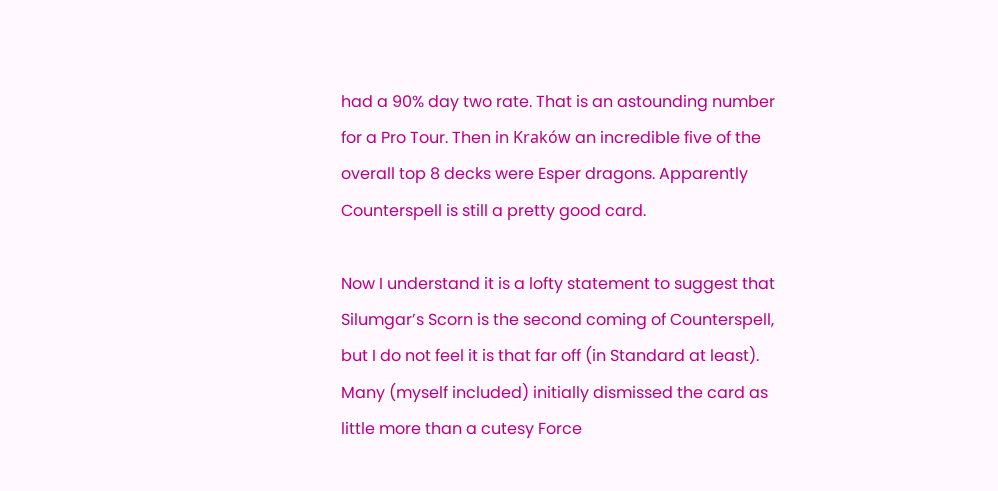had a 90% day two rate. That is an astounding number for a Pro Tour. Then in Kraków an incredible five of the overall top 8 decks were Esper dragons. Apparently Counterspell is still a pretty good card.

Now I understand it is a lofty statement to suggest that Silumgar’s Scorn is the second coming of Counterspell, but I do not feel it is that far off (in Standard at least). Many (myself included) initially dismissed the card as little more than a cutesy Force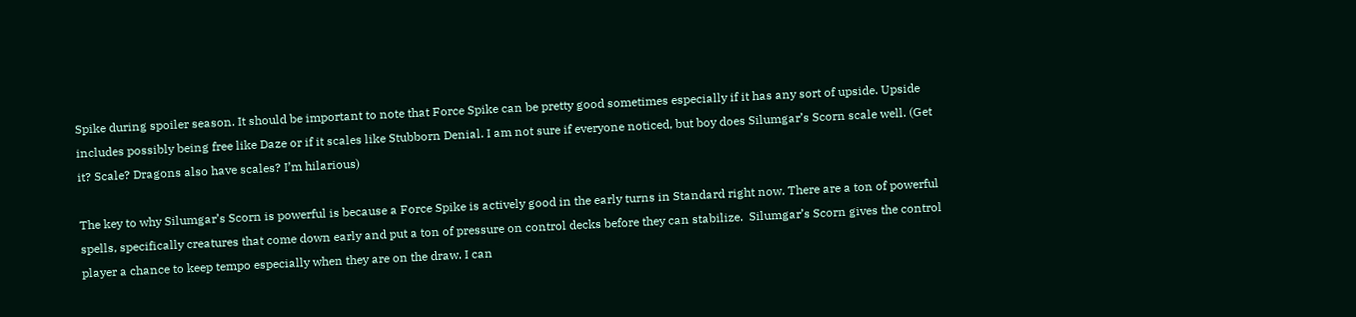Spike during spoiler season. It should be important to note that Force Spike can be pretty good sometimes especially if it has any sort of upside. Upside includes possibly being free like Daze or if it scales like Stubborn Denial. I am not sure if everyone noticed, but boy does Silumgar’s Scorn scale well. (Get it? Scale? Dragons also have scales? I’m hilarious)

The key to why Silumgar’s Scorn is powerful is because a Force Spike is actively good in the early turns in Standard right now. There are a ton of powerful spells, specifically creatures that come down early and put a ton of pressure on control decks before they can stabilize.  Silumgar’s Scorn gives the control player a chance to keep tempo especially when they are on the draw. I can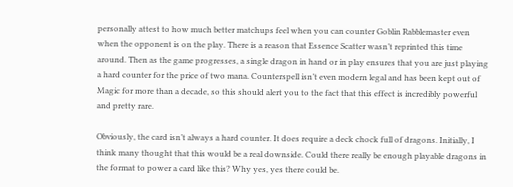personally attest to how much better matchups feel when you can counter Goblin Rabblemaster even when the opponent is on the play. There is a reason that Essence Scatter wasn’t reprinted this time around. Then as the game progresses, a single dragon in hand or in play ensures that you are just playing a hard counter for the price of two mana. Counterspell isn’t even modern legal and has been kept out of Magic for more than a decade, so this should alert you to the fact that this effect is incredibly powerful and pretty rare.

Obviously, the card isn’t always a hard counter. It does require a deck chock full of dragons. Initially, I think many thought that this would be a real downside. Could there really be enough playable dragons in the format to power a card like this? Why yes, yes there could be.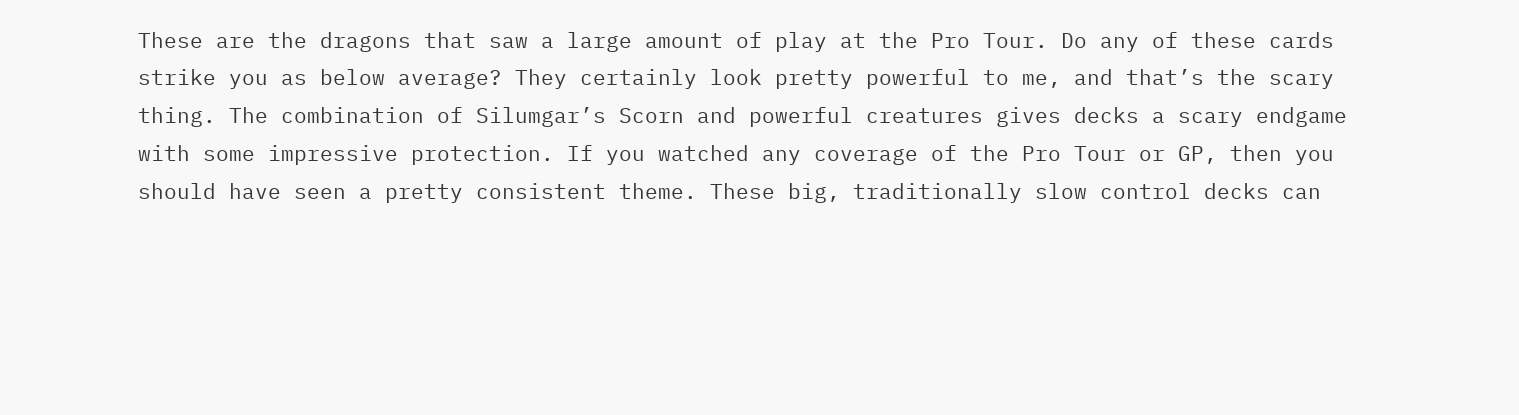These are the dragons that saw a large amount of play at the Pro Tour. Do any of these cards strike you as below average? They certainly look pretty powerful to me, and that’s the scary thing. The combination of Silumgar’s Scorn and powerful creatures gives decks a scary endgame with some impressive protection. If you watched any coverage of the Pro Tour or GP, then you should have seen a pretty consistent theme. These big, traditionally slow control decks can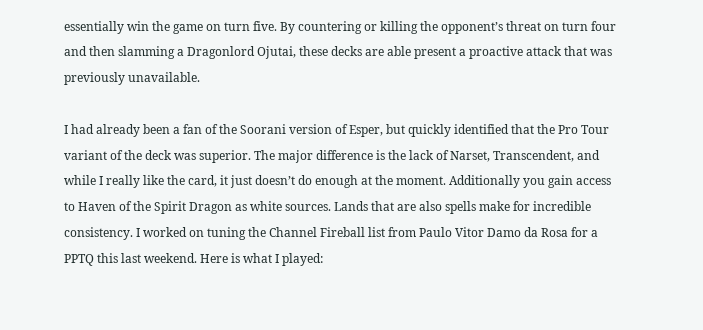essentially win the game on turn five. By countering or killing the opponent’s threat on turn four and then slamming a Dragonlord Ojutai, these decks are able present a proactive attack that was previously unavailable.

I had already been a fan of the Soorani version of Esper, but quickly identified that the Pro Tour variant of the deck was superior. The major difference is the lack of Narset, Transcendent, and while I really like the card, it just doesn’t do enough at the moment. Additionally you gain access to Haven of the Spirit Dragon as white sources. Lands that are also spells make for incredible consistency. I worked on tuning the Channel Fireball list from Paulo Vitor Damo da Rosa for a PPTQ this last weekend. Here is what I played: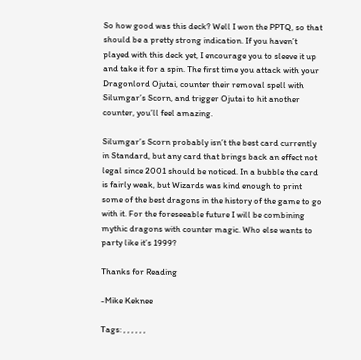So how good was this deck? Well I won the PPTQ, so that should be a pretty strong indication. If you haven’t played with this deck yet, I encourage you to sleeve it up and take it for a spin. The first time you attack with your Dragonlord Ojutai, counter their removal spell with Silumgar’s Scorn, and trigger Ojutai to hit another counter, you’ll feel amazing.

Silumgar’s Scorn probably isn’t the best card currently in Standard, but any card that brings back an effect not legal since 2001 should be noticed. In a bubble the card is fairly weak, but Wizards was kind enough to print some of the best dragons in the history of the game to go with it. For the foreseeable future I will be combining mythic dragons with counter magic. Who else wants to party like it’s 1999?

Thanks for Reading

-Mike Keknee

Tags: , , , , , ,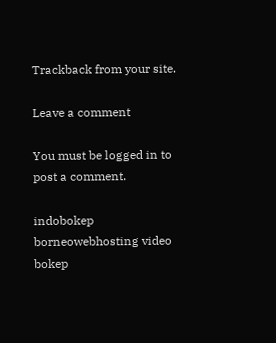Trackback from your site.

Leave a comment

You must be logged in to post a comment.

indobokep borneowebhosting video bokep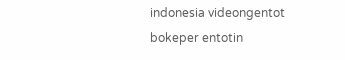indonesia videongentot bokeper entotin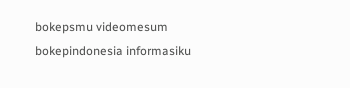bokepsmu videomesum bokepindonesia informasiku